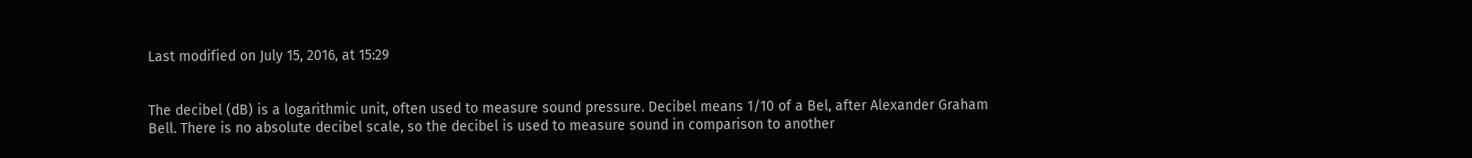Last modified on July 15, 2016, at 15:29


The decibel (dB) is a logarithmic unit, often used to measure sound pressure. Decibel means 1/10 of a Bel, after Alexander Graham Bell. There is no absolute decibel scale, so the decibel is used to measure sound in comparison to another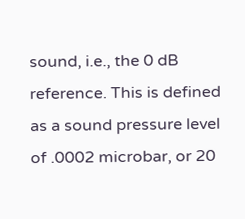sound, i.e., the 0 dB reference. This is defined as a sound pressure level of .0002 microbar, or 20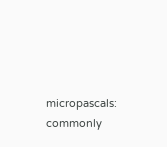micropascals: commonly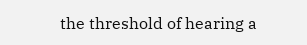the threshold of hearing a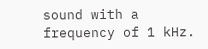sound with a frequency of 1 kHz.